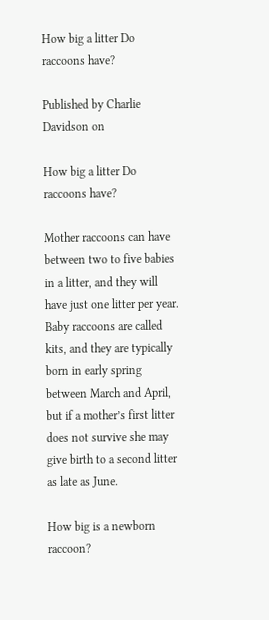How big a litter Do raccoons have?

Published by Charlie Davidson on

How big a litter Do raccoons have?

Mother raccoons can have between two to five babies in a litter, and they will have just one litter per year. Baby raccoons are called kits, and they are typically born in early spring between March and April, but if a mother’s first litter does not survive she may give birth to a second litter as late as June.

How big is a newborn raccoon?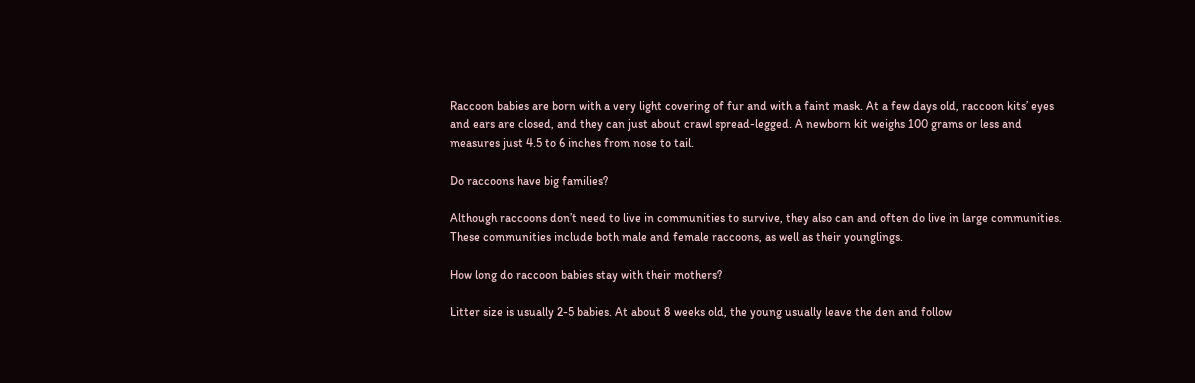Raccoon babies are born with a very light covering of fur and with a faint mask. At a few days old, raccoon kits’ eyes and ears are closed, and they can just about crawl spread-legged. A newborn kit weighs 100 grams or less and measures just 4.5 to 6 inches from nose to tail.

Do raccoons have big families?

Although raccoons don’t need to live in communities to survive, they also can and often do live in large communities. These communities include both male and female raccoons, as well as their younglings.

How long do raccoon babies stay with their mothers?

Litter size is usually 2-5 babies. At about 8 weeks old, the young usually leave the den and follow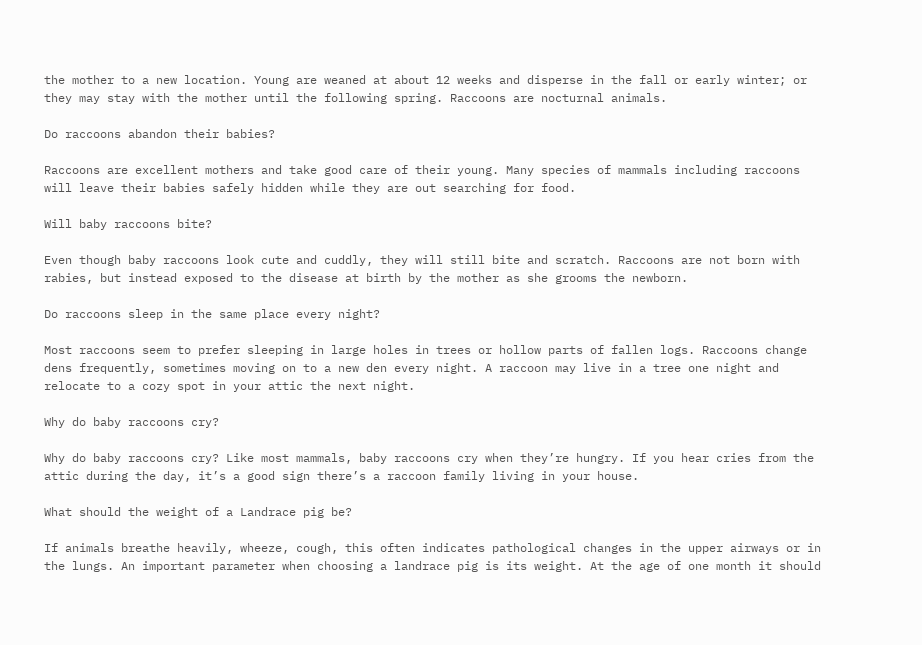the mother to a new location. Young are weaned at about 12 weeks and disperse in the fall or early winter; or they may stay with the mother until the following spring. Raccoons are nocturnal animals.

Do raccoons abandon their babies?

Raccoons are excellent mothers and take good care of their young. Many species of mammals including raccoons will leave their babies safely hidden while they are out searching for food.

Will baby raccoons bite?

Even though baby raccoons look cute and cuddly, they will still bite and scratch. Raccoons are not born with rabies, but instead exposed to the disease at birth by the mother as she grooms the newborn.

Do raccoons sleep in the same place every night?

Most raccoons seem to prefer sleeping in large holes in trees or hollow parts of fallen logs. Raccoons change dens frequently, sometimes moving on to a new den every night. A raccoon may live in a tree one night and relocate to a cozy spot in your attic the next night.

Why do baby raccoons cry?

Why do baby raccoons cry? Like most mammals, baby raccoons cry when they’re hungry. If you hear cries from the attic during the day, it’s a good sign there’s a raccoon family living in your house.

What should the weight of a Landrace pig be?

If animals breathe heavily, wheeze, cough, this often indicates pathological changes in the upper airways or in the lungs. An important parameter when choosing a landrace pig is its weight. At the age of one month it should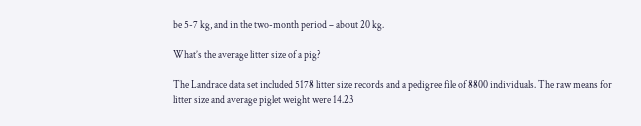be 5-7 kg, and in the two-month period – about 20 kg.

What’s the average litter size of a pig?

The Landrace data set included 5178 litter size records and a pedigree file of 8800 individuals. The raw means for litter size and average piglet weight were 14.23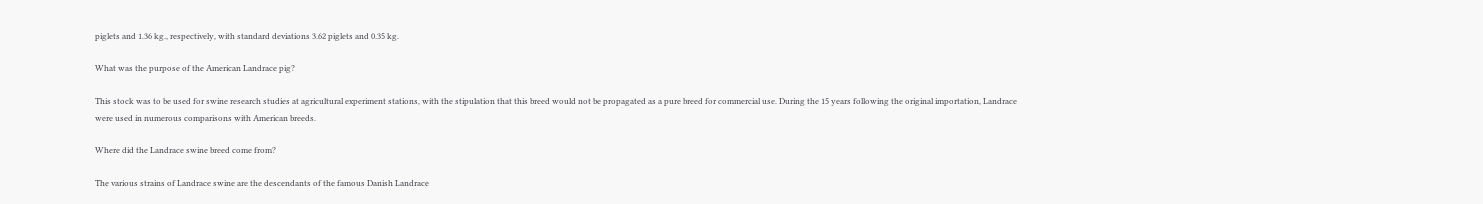piglets and 1.36 kg., respectively, with standard deviations 3.62 piglets and 0.35 kg.

What was the purpose of the American Landrace pig?

This stock was to be used for swine research studies at agricultural experiment stations, with the stipulation that this breed would not be propagated as a pure breed for commercial use. During the 15 years following the original importation, Landrace were used in numerous comparisons with American breeds.

Where did the Landrace swine breed come from?

The various strains of Landrace swine are the descendants of the famous Danish Landrace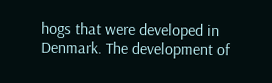hogs that were developed in Denmark. The development of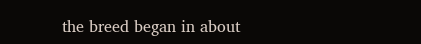the breed began in about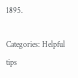1895.

Categories: Helpful tips